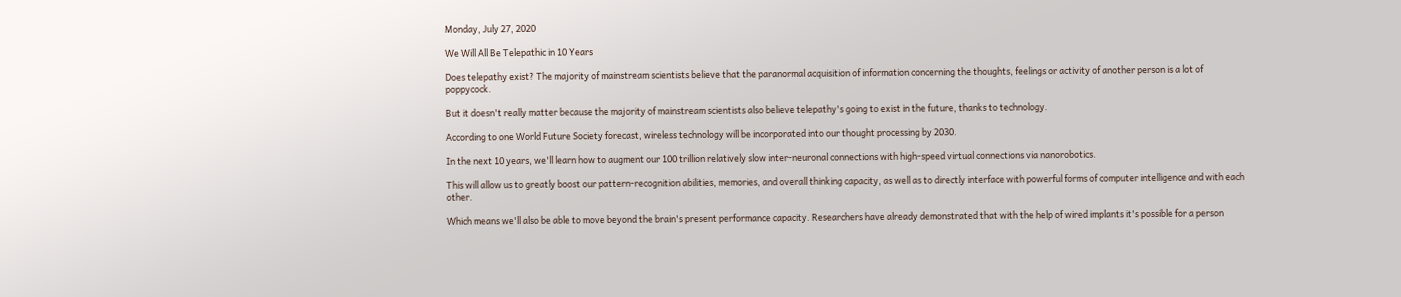Monday, July 27, 2020

We Will All Be Telepathic in 10 Years

Does telepathy exist? The majority of mainstream scientists believe that the paranormal acquisition of information concerning the thoughts, feelings or activity of another person is a lot of poppycock.

But it doesn't really matter because the majority of mainstream scientists also believe telepathy's going to exist in the future, thanks to technology.

According to one World Future Society forecast, wireless technology will be incorporated into our thought processing by 2030.

In the next 10 years, we'll learn how to augment our 100 trillion relatively slow inter-neuronal connections with high-speed virtual connections via nanorobotics.

This will allow us to greatly boost our pattern-recognition abilities, memories, and overall thinking capacity, as well as to directly interface with powerful forms of computer intelligence and with each other.

Which means we'll also be able to move beyond the brain's present performance capacity. Researchers have already demonstrated that with the help of wired implants it's possible for a person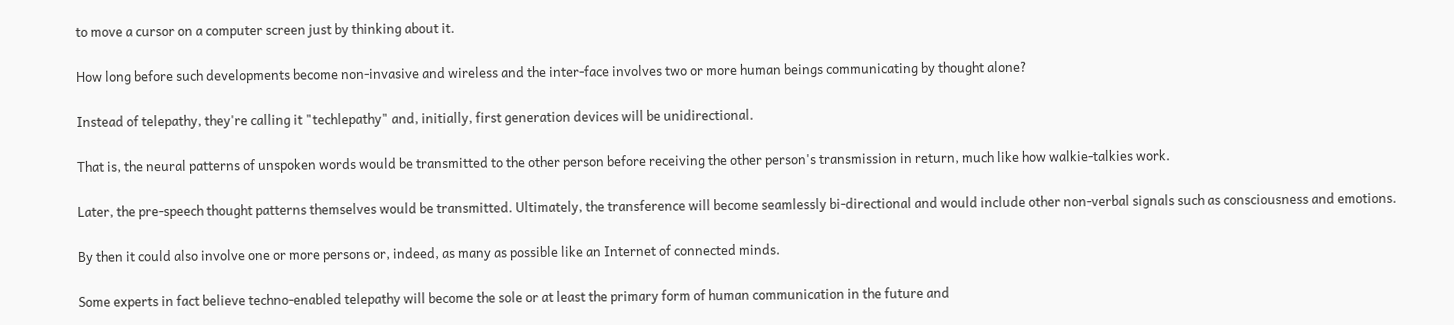to move a cursor on a computer screen just by thinking about it.

How long before such developments become non-invasive and wireless and the inter-face involves two or more human beings communicating by thought alone?

Instead of telepathy, they're calling it "techlepathy" and, initially, first generation devices will be unidirectional.

That is, the neural patterns of unspoken words would be transmitted to the other person before receiving the other person's transmission in return, much like how walkie-talkies work.

Later, the pre-speech thought patterns themselves would be transmitted. Ultimately, the transference will become seamlessly bi-directional and would include other non-verbal signals such as consciousness and emotions.

By then it could also involve one or more persons or, indeed, as many as possible like an Internet of connected minds.

Some experts in fact believe techno-enabled telepathy will become the sole or at least the primary form of human communication in the future and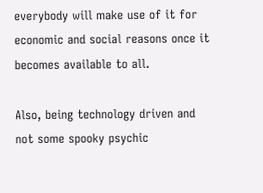everybody will make use of it for economic and social reasons once it becomes available to all.

Also, being technology driven and not some spooky psychic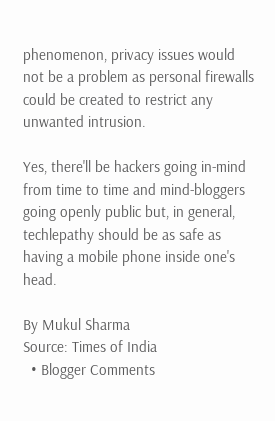phenomenon, privacy issues would not be a problem as personal firewalls could be created to restrict any unwanted intrusion.

Yes, there'll be hackers going in-mind from time to time and mind-bloggers going openly public but, in general, techlepathy should be as safe as having a mobile phone inside one's head.

By Mukul Sharma
Source: Times of India
  • Blogger Comments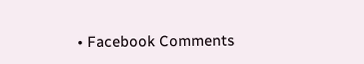• Facebook Comments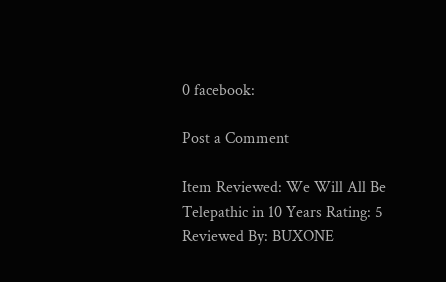0 facebook:

Post a Comment

Item Reviewed: We Will All Be Telepathic in 10 Years Rating: 5 Reviewed By: BUXONE